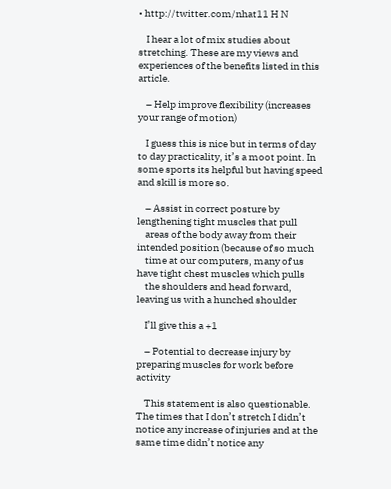• http://twitter.com/nhat11 H N

    I hear a lot of mix studies about stretching. These are my views and experiences of the benefits listed in this article.

    – Help improve flexibility (increases your range of motion)

    I guess this is nice but in terms of day to day practicality, it’s a moot point. In some sports its helpful but having speed and skill is more so.

    – Assist in correct posture by lengthening tight muscles that pull
    areas of the body away from their intended position (because of so much
    time at our computers, many of us have tight chest muscles which pulls
    the shoulders and head forward, leaving us with a hunched shoulder

    I’ll give this a +1

    – Potential to decrease injury by preparing muscles for work before activity

    This statement is also questionable. The times that I don’t stretch I didn’t notice any increase of injuries and at the same time didn’t notice any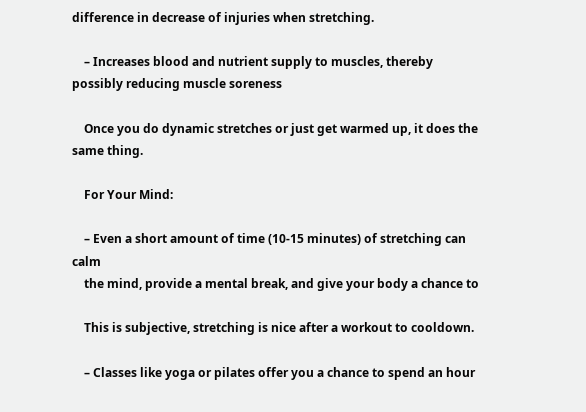difference in decrease of injuries when stretching.

    – Increases blood and nutrient supply to muscles, thereby possibly reducing muscle soreness

    Once you do dynamic stretches or just get warmed up, it does the same thing.

    For Your Mind:

    – Even a short amount of time (10-15 minutes) of stretching can calm
    the mind, provide a mental break, and give your body a chance to

    This is subjective, stretching is nice after a workout to cooldown.

    – Classes like yoga or pilates offer you a chance to spend an hour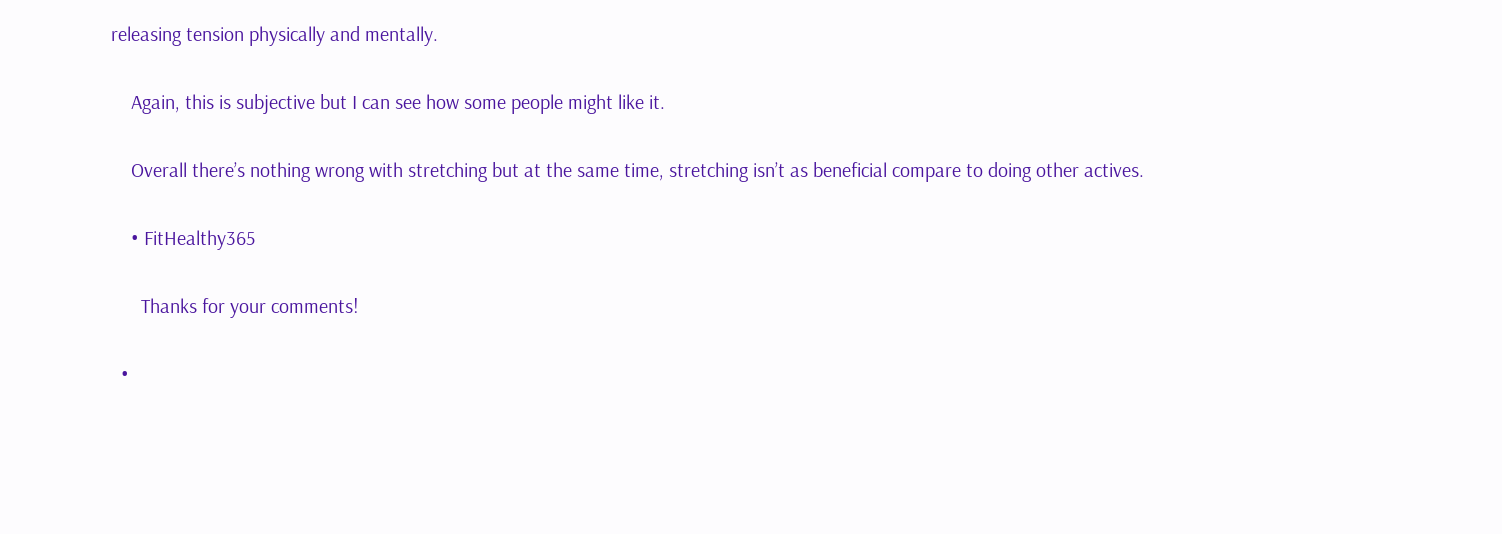releasing tension physically and mentally.

    Again, this is subjective but I can see how some people might like it.

    Overall there’s nothing wrong with stretching but at the same time, stretching isn’t as beneficial compare to doing other actives.

    • FitHealthy365

      Thanks for your comments!

  •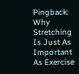Pingback: Why Stretching Is Just As Important As Exercise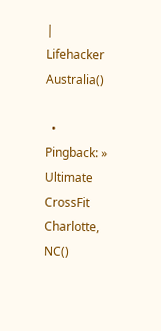| Lifehacker Australia()

  • Pingback: » Ultimate CrossFit Charlotte, NC()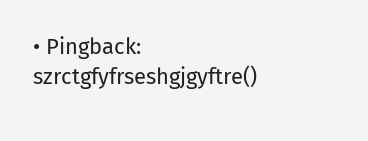• Pingback: szrctgfyfrseshgjgyftre()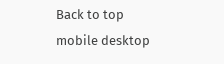Back to top
mobile desktop